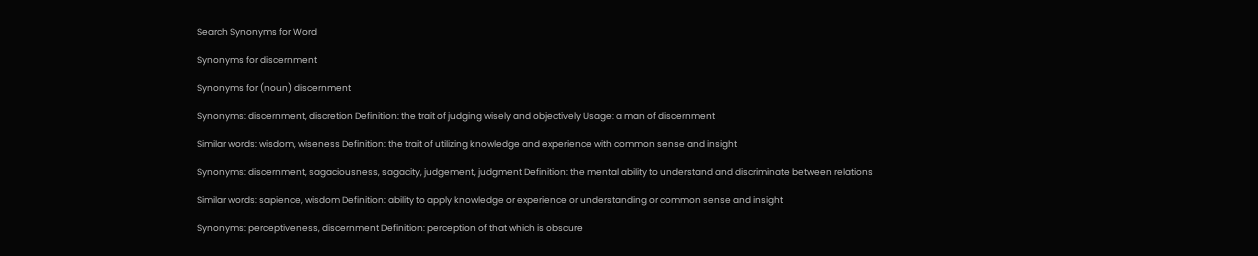Search Synonyms for Word

Synonyms for discernment

Synonyms for (noun) discernment

Synonyms: discernment, discretion Definition: the trait of judging wisely and objectively Usage: a man of discernment

Similar words: wisdom, wiseness Definition: the trait of utilizing knowledge and experience with common sense and insight

Synonyms: discernment, sagaciousness, sagacity, judgement, judgment Definition: the mental ability to understand and discriminate between relations

Similar words: sapience, wisdom Definition: ability to apply knowledge or experience or understanding or common sense and insight

Synonyms: perceptiveness, discernment Definition: perception of that which is obscure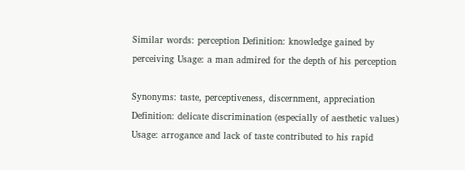Similar words: perception Definition: knowledge gained by perceiving Usage: a man admired for the depth of his perception

Synonyms: taste, perceptiveness, discernment, appreciation Definition: delicate discrimination (especially of aesthetic values) Usage: arrogance and lack of taste contributed to his rapid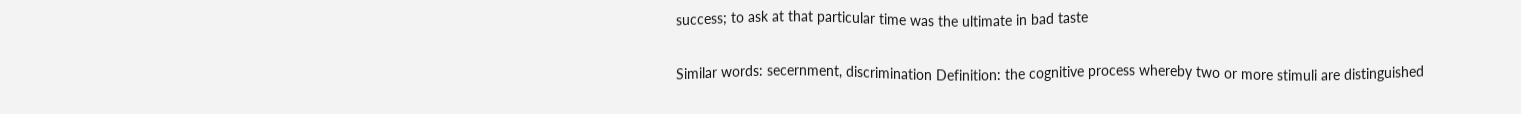success; to ask at that particular time was the ultimate in bad taste

Similar words: secernment, discrimination Definition: the cognitive process whereby two or more stimuli are distinguished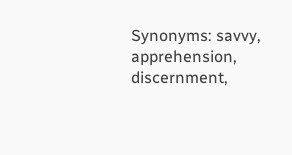Synonyms: savvy, apprehension, discernment,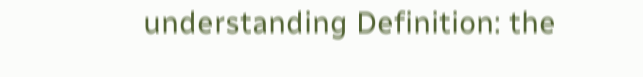understanding Definition: the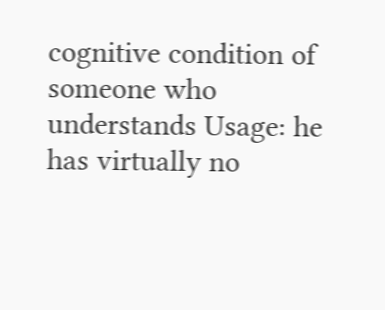cognitive condition of someone who understands Usage: he has virtually no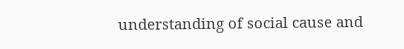understanding of social cause and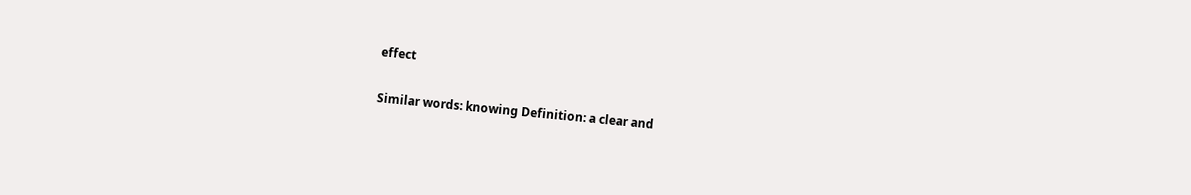effect

Similar words: knowing Definition: a clear and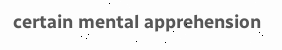certain mental apprehension